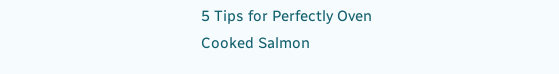5 Tips for Perfectly Oven Cooked Salmon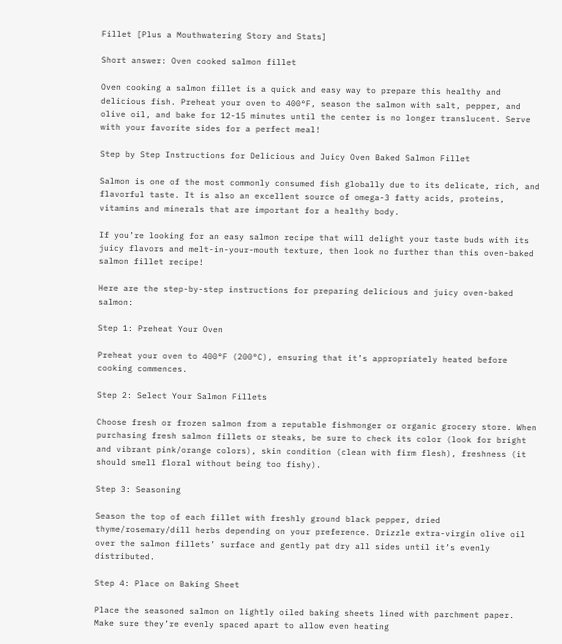Fillet [Plus a Mouthwatering Story and Stats]

Short answer: Oven cooked salmon fillet

Oven cooking a salmon fillet is a quick and easy way to prepare this healthy and delicious fish. Preheat your oven to 400°F, season the salmon with salt, pepper, and olive oil, and bake for 12-15 minutes until the center is no longer translucent. Serve with your favorite sides for a perfect meal!

Step by Step Instructions for Delicious and Juicy Oven Baked Salmon Fillet

Salmon is one of the most commonly consumed fish globally due to its delicate, rich, and flavorful taste. It is also an excellent source of omega-3 fatty acids, proteins, vitamins and minerals that are important for a healthy body.

If you’re looking for an easy salmon recipe that will delight your taste buds with its juicy flavors and melt-in-your-mouth texture, then look no further than this oven-baked salmon fillet recipe!

Here are the step-by-step instructions for preparing delicious and juicy oven-baked salmon:

Step 1: Preheat Your Oven

Preheat your oven to 400°F (200°C), ensuring that it’s appropriately heated before cooking commences.

Step 2: Select Your Salmon Fillets

Choose fresh or frozen salmon from a reputable fishmonger or organic grocery store. When purchasing fresh salmon fillets or steaks, be sure to check its color (look for bright and vibrant pink/orange colors), skin condition (clean with firm flesh), freshness (it should smell floral without being too fishy).

Step 3: Seasoning

Season the top of each fillet with freshly ground black pepper, dried thyme/rosemary/dill herbs depending on your preference. Drizzle extra-virgin olive oil over the salmon fillets’ surface and gently pat dry all sides until it’s evenly distributed.

Step 4: Place on Baking Sheet

Place the seasoned salmon on lightly oiled baking sheets lined with parchment paper. Make sure they’re evenly spaced apart to allow even heating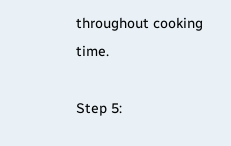throughout cooking time.

Step 5: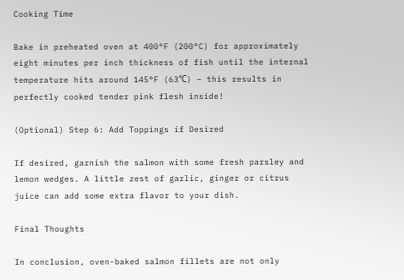Cooking Time

Bake in preheated oven at 400°F (200°C) for approximately eight minutes per inch thickness of fish until the internal temperature hits around 145°F (63℃) – this results in perfectly cooked tender pink flesh inside!

(Optional) Step 6: Add Toppings if Desired

If desired, garnish the salmon with some fresh parsley and lemon wedges. A little zest of garlic, ginger or citrus juice can add some extra flavor to your dish.

Final Thoughts

In conclusion, oven-baked salmon fillets are not only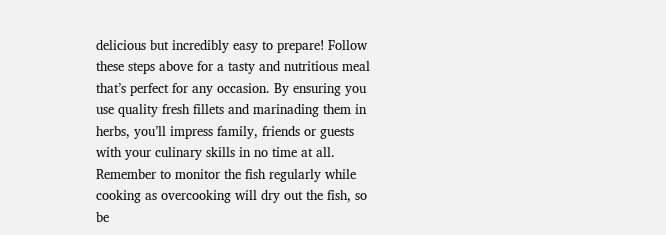delicious but incredibly easy to prepare! Follow these steps above for a tasty and nutritious meal that’s perfect for any occasion. By ensuring you use quality fresh fillets and marinading them in herbs, you’ll impress family, friends or guests with your culinary skills in no time at all. Remember to monitor the fish regularly while cooking as overcooking will dry out the fish, so be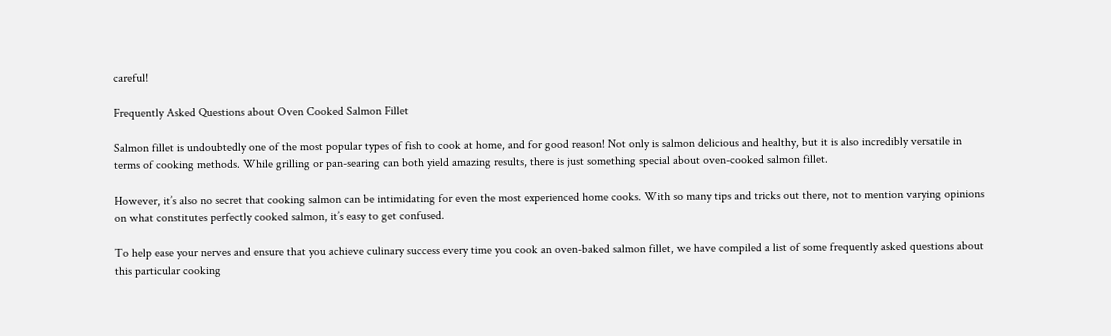careful!

Frequently Asked Questions about Oven Cooked Salmon Fillet

Salmon fillet is undoubtedly one of the most popular types of fish to cook at home, and for good reason! Not only is salmon delicious and healthy, but it is also incredibly versatile in terms of cooking methods. While grilling or pan-searing can both yield amazing results, there is just something special about oven-cooked salmon fillet.

However, it’s also no secret that cooking salmon can be intimidating for even the most experienced home cooks. With so many tips and tricks out there, not to mention varying opinions on what constitutes perfectly cooked salmon, it’s easy to get confused.

To help ease your nerves and ensure that you achieve culinary success every time you cook an oven-baked salmon fillet, we have compiled a list of some frequently asked questions about this particular cooking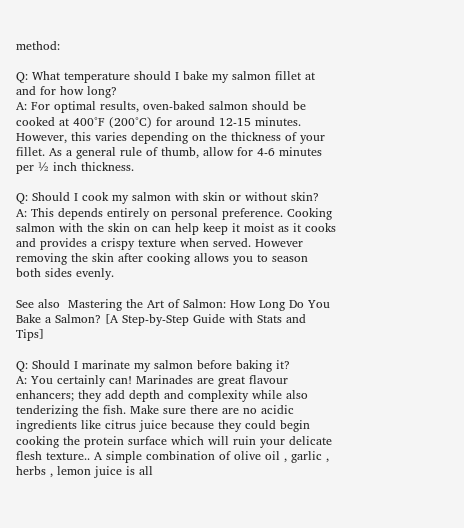method:

Q: What temperature should I bake my salmon fillet at and for how long?
A: For optimal results, oven-baked salmon should be cooked at 400°F (200°C) for around 12-15 minutes. However, this varies depending on the thickness of your fillet. As a general rule of thumb, allow for 4-6 minutes per ½ inch thickness.

Q: Should I cook my salmon with skin or without skin?
A: This depends entirely on personal preference. Cooking salmon with the skin on can help keep it moist as it cooks and provides a crispy texture when served. However removing the skin after cooking allows you to season both sides evenly.

See also  Mastering the Art of Salmon: How Long Do You Bake a Salmon? [A Step-by-Step Guide with Stats and Tips]

Q: Should I marinate my salmon before baking it?
A: You certainly can! Marinades are great flavour enhancers; they add depth and complexity while also tenderizing the fish. Make sure there are no acidic ingredients like citrus juice because they could begin cooking the protein surface which will ruin your delicate flesh texture.. A simple combination of olive oil , garlic , herbs , lemon juice is all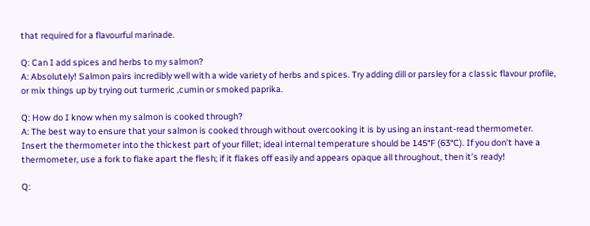that required for a flavourful marinade.

Q: Can I add spices and herbs to my salmon?
A: Absolutely! Salmon pairs incredibly well with a wide variety of herbs and spices. Try adding dill or parsley for a classic flavour profile, or mix things up by trying out turmeric ,cumin or smoked paprika.

Q: How do I know when my salmon is cooked through?
A: The best way to ensure that your salmon is cooked through without overcooking it is by using an instant-read thermometer. Insert the thermometer into the thickest part of your fillet; ideal internal temperature should be 145°F (63°C). If you don’t have a thermometer, use a fork to flake apart the flesh; if it flakes off easily and appears opaque all throughout, then it’s ready!

Q: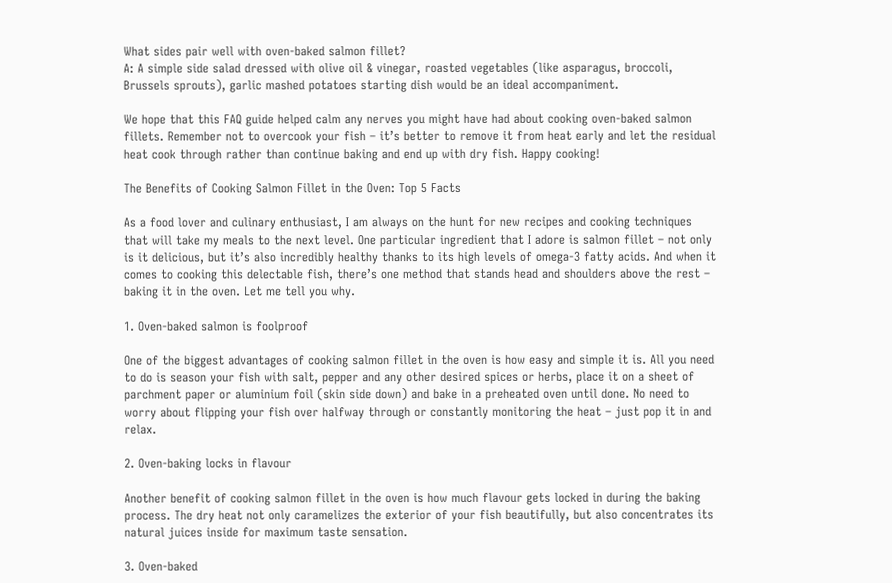What sides pair well with oven-baked salmon fillet?
A: A simple side salad dressed with olive oil & vinegar, roasted vegetables (like asparagus, broccoli, Brussels sprouts), garlic mashed potatoes starting dish would be an ideal accompaniment.

We hope that this FAQ guide helped calm any nerves you might have had about cooking oven-baked salmon fillets. Remember not to overcook your fish – it’s better to remove it from heat early and let the residual heat cook through rather than continue baking and end up with dry fish. Happy cooking!

The Benefits of Cooking Salmon Fillet in the Oven: Top 5 Facts

As a food lover and culinary enthusiast, I am always on the hunt for new recipes and cooking techniques that will take my meals to the next level. One particular ingredient that I adore is salmon fillet – not only is it delicious, but it’s also incredibly healthy thanks to its high levels of omega-3 fatty acids. And when it comes to cooking this delectable fish, there’s one method that stands head and shoulders above the rest – baking it in the oven. Let me tell you why.

1. Oven-baked salmon is foolproof

One of the biggest advantages of cooking salmon fillet in the oven is how easy and simple it is. All you need to do is season your fish with salt, pepper and any other desired spices or herbs, place it on a sheet of parchment paper or aluminium foil (skin side down) and bake in a preheated oven until done. No need to worry about flipping your fish over halfway through or constantly monitoring the heat – just pop it in and relax.

2. Oven-baking locks in flavour

Another benefit of cooking salmon fillet in the oven is how much flavour gets locked in during the baking process. The dry heat not only caramelizes the exterior of your fish beautifully, but also concentrates its natural juices inside for maximum taste sensation.

3. Oven-baked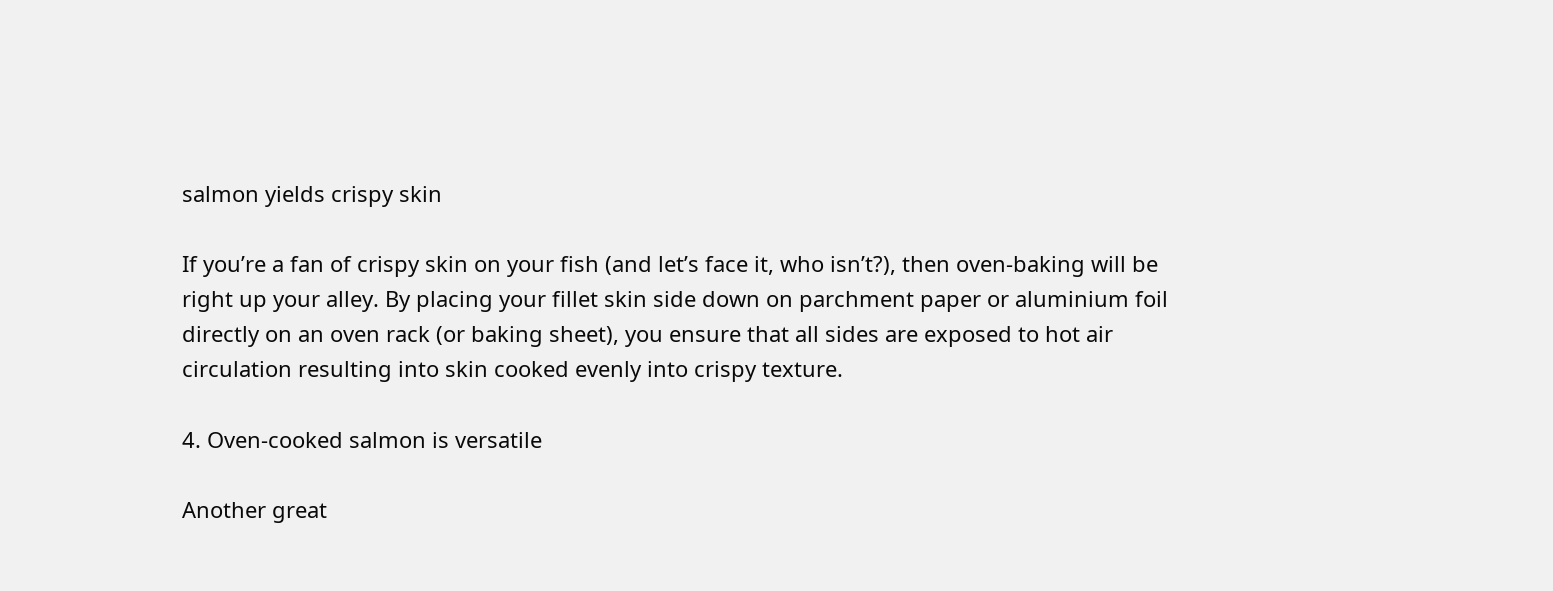salmon yields crispy skin

If you’re a fan of crispy skin on your fish (and let’s face it, who isn’t?), then oven-baking will be right up your alley. By placing your fillet skin side down on parchment paper or aluminium foil directly on an oven rack (or baking sheet), you ensure that all sides are exposed to hot air circulation resulting into skin cooked evenly into crispy texture.

4. Oven-cooked salmon is versatile

Another great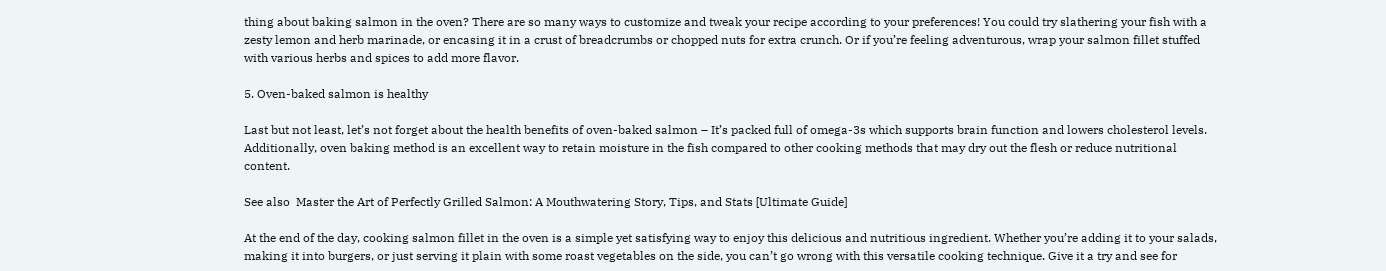thing about baking salmon in the oven? There are so many ways to customize and tweak your recipe according to your preferences! You could try slathering your fish with a zesty lemon and herb marinade, or encasing it in a crust of breadcrumbs or chopped nuts for extra crunch. Or if you’re feeling adventurous, wrap your salmon fillet stuffed with various herbs and spices to add more flavor.

5. Oven-baked salmon is healthy

Last but not least, let’s not forget about the health benefits of oven-baked salmon – It’s packed full of omega-3s which supports brain function and lowers cholesterol levels. Additionally, oven baking method is an excellent way to retain moisture in the fish compared to other cooking methods that may dry out the flesh or reduce nutritional content.

See also  Master the Art of Perfectly Grilled Salmon: A Mouthwatering Story, Tips, and Stats [Ultimate Guide]

At the end of the day, cooking salmon fillet in the oven is a simple yet satisfying way to enjoy this delicious and nutritious ingredient. Whether you’re adding it to your salads, making it into burgers, or just serving it plain with some roast vegetables on the side, you can’t go wrong with this versatile cooking technique. Give it a try and see for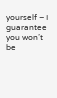yourself – I guarantee you won’t be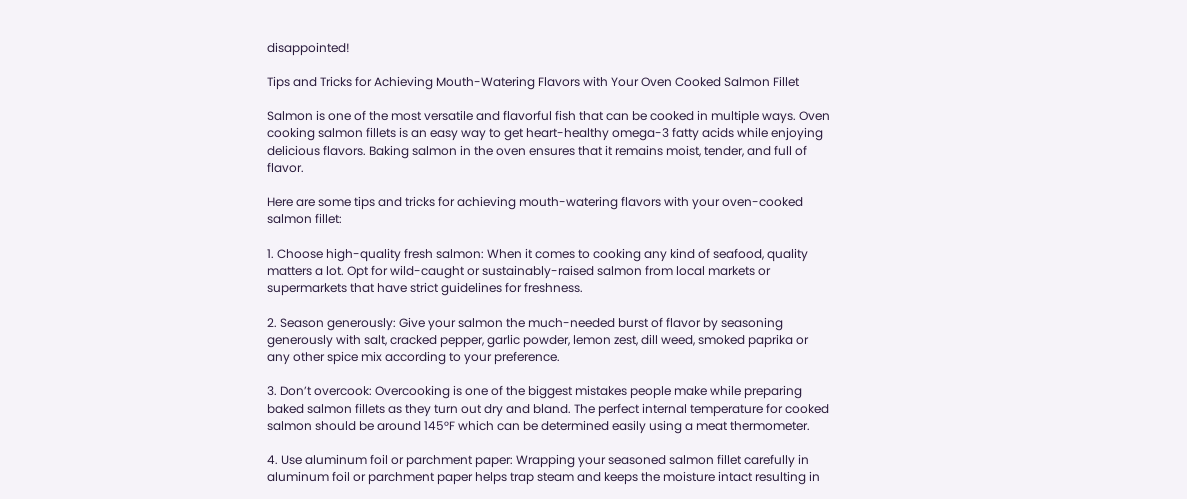disappointed!

Tips and Tricks for Achieving Mouth-Watering Flavors with Your Oven Cooked Salmon Fillet

Salmon is one of the most versatile and flavorful fish that can be cooked in multiple ways. Oven cooking salmon fillets is an easy way to get heart-healthy omega-3 fatty acids while enjoying delicious flavors. Baking salmon in the oven ensures that it remains moist, tender, and full of flavor.

Here are some tips and tricks for achieving mouth-watering flavors with your oven-cooked salmon fillet:

1. Choose high-quality fresh salmon: When it comes to cooking any kind of seafood, quality matters a lot. Opt for wild-caught or sustainably-raised salmon from local markets or supermarkets that have strict guidelines for freshness.

2. Season generously: Give your salmon the much-needed burst of flavor by seasoning generously with salt, cracked pepper, garlic powder, lemon zest, dill weed, smoked paprika or any other spice mix according to your preference.

3. Don’t overcook: Overcooking is one of the biggest mistakes people make while preparing baked salmon fillets as they turn out dry and bland. The perfect internal temperature for cooked salmon should be around 145°F which can be determined easily using a meat thermometer.

4. Use aluminum foil or parchment paper: Wrapping your seasoned salmon fillet carefully in aluminum foil or parchment paper helps trap steam and keeps the moisture intact resulting in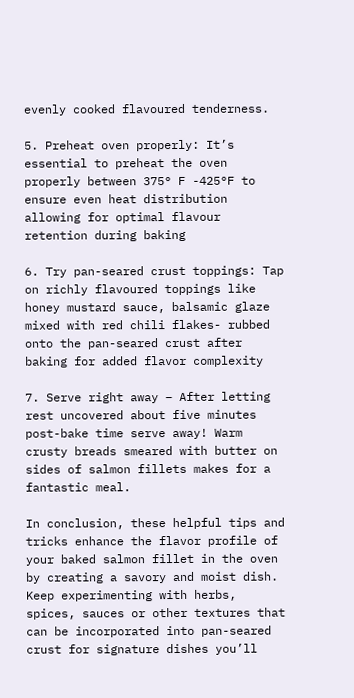evenly cooked flavoured tenderness.

5. Preheat oven properly: It’s essential to preheat the oven properly between 375° F -425°F to ensure even heat distribution allowing for optimal flavour retention during baking

6. Try pan-seared crust toppings: Tap on richly flavoured toppings like honey mustard sauce, balsamic glaze mixed with red chili flakes- rubbed onto the pan-seared crust after baking for added flavor complexity

7. Serve right away – After letting rest uncovered about five minutes post-bake time serve away! Warm crusty breads smeared with butter on sides of salmon fillets makes for a fantastic meal.

In conclusion, these helpful tips and tricks enhance the flavor profile of your baked salmon fillet in the oven by creating a savory and moist dish. Keep experimenting with herbs, spices, sauces or other textures that can be incorporated into pan-seared crust for signature dishes you’ll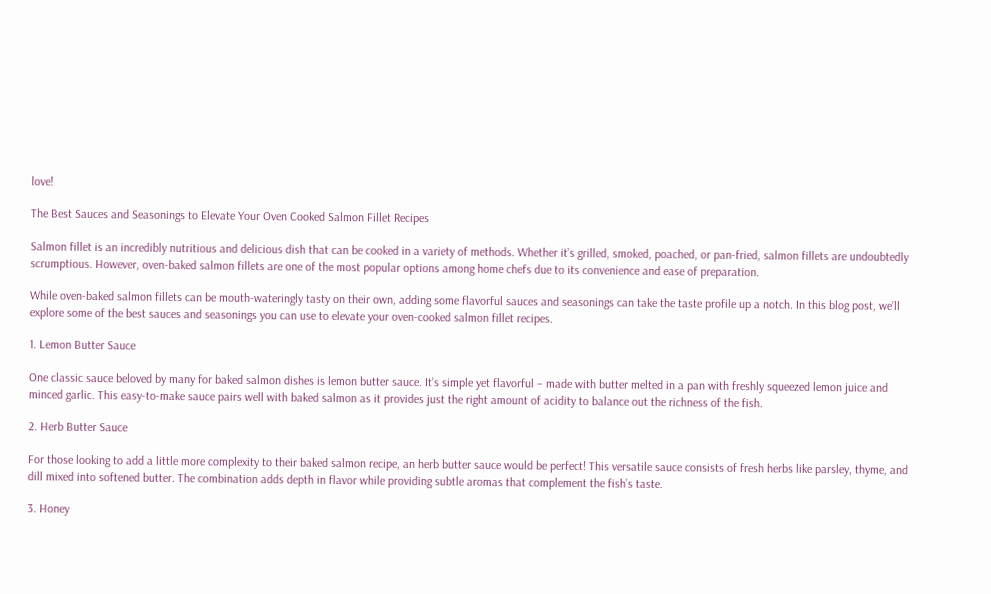love!

The Best Sauces and Seasonings to Elevate Your Oven Cooked Salmon Fillet Recipes

Salmon fillet is an incredibly nutritious and delicious dish that can be cooked in a variety of methods. Whether it’s grilled, smoked, poached, or pan-fried, salmon fillets are undoubtedly scrumptious. However, oven-baked salmon fillets are one of the most popular options among home chefs due to its convenience and ease of preparation.

While oven-baked salmon fillets can be mouth-wateringly tasty on their own, adding some flavorful sauces and seasonings can take the taste profile up a notch. In this blog post, we’ll explore some of the best sauces and seasonings you can use to elevate your oven-cooked salmon fillet recipes.

1. Lemon Butter Sauce

One classic sauce beloved by many for baked salmon dishes is lemon butter sauce. It’s simple yet flavorful – made with butter melted in a pan with freshly squeezed lemon juice and minced garlic. This easy-to-make sauce pairs well with baked salmon as it provides just the right amount of acidity to balance out the richness of the fish.

2. Herb Butter Sauce

For those looking to add a little more complexity to their baked salmon recipe, an herb butter sauce would be perfect! This versatile sauce consists of fresh herbs like parsley, thyme, and dill mixed into softened butter. The combination adds depth in flavor while providing subtle aromas that complement the fish’s taste.

3. Honey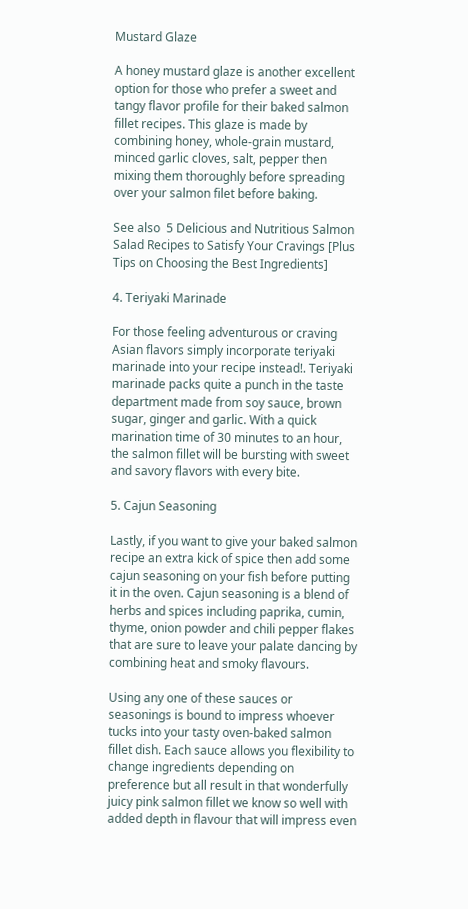Mustard Glaze

A honey mustard glaze is another excellent option for those who prefer a sweet and tangy flavor profile for their baked salmon fillet recipes. This glaze is made by combining honey, whole-grain mustard, minced garlic cloves, salt, pepper then mixing them thoroughly before spreading over your salmon filet before baking.

See also  5 Delicious and Nutritious Salmon Salad Recipes to Satisfy Your Cravings [Plus Tips on Choosing the Best Ingredients]

4. Teriyaki Marinade

For those feeling adventurous or craving Asian flavors simply incorporate teriyaki marinade into your recipe instead!. Teriyaki marinade packs quite a punch in the taste department made from soy sauce, brown sugar, ginger and garlic. With a quick marination time of 30 minutes to an hour, the salmon fillet will be bursting with sweet and savory flavors with every bite.

5. Cajun Seasoning

Lastly, if you want to give your baked salmon recipe an extra kick of spice then add some cajun seasoning on your fish before putting it in the oven. Cajun seasoning is a blend of herbs and spices including paprika, cumin, thyme, onion powder and chili pepper flakes that are sure to leave your palate dancing by combining heat and smoky flavours.

Using any one of these sauces or seasonings is bound to impress whoever tucks into your tasty oven-baked salmon fillet dish. Each sauce allows you flexibility to change ingredients depending on preference but all result in that wonderfully juicy pink salmon fillet we know so well with added depth in flavour that will impress even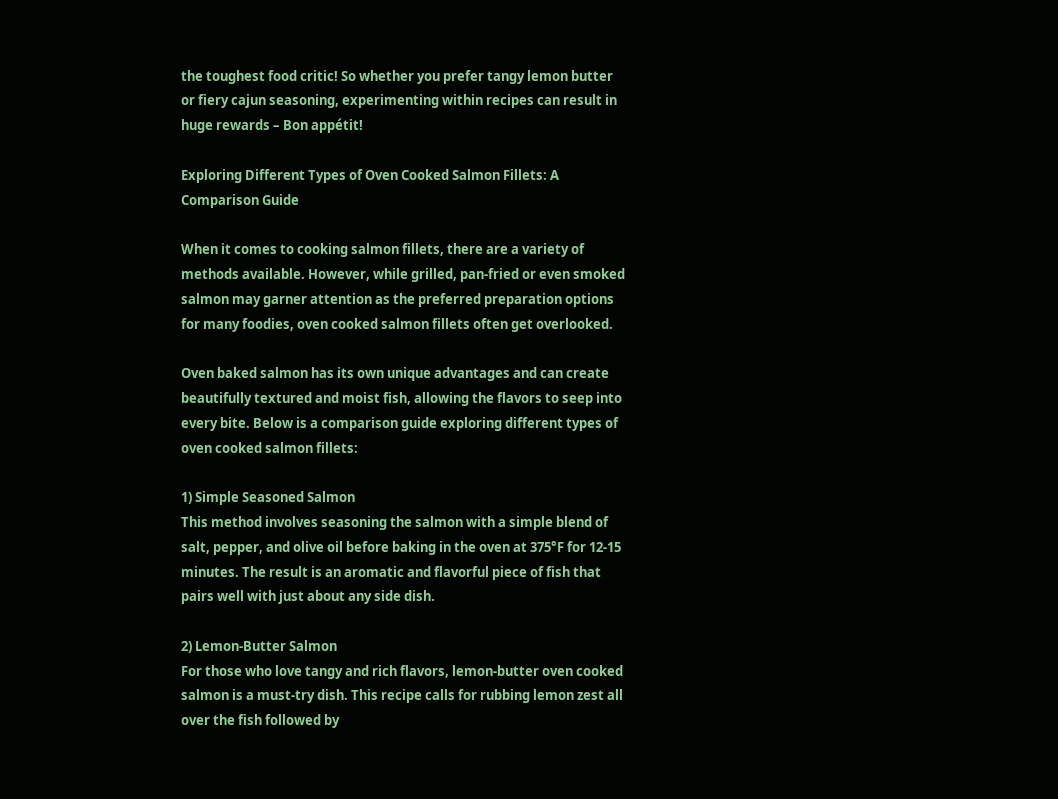the toughest food critic! So whether you prefer tangy lemon butter or fiery cajun seasoning, experimenting within recipes can result in huge rewards – Bon appétit!

Exploring Different Types of Oven Cooked Salmon Fillets: A Comparison Guide

When it comes to cooking salmon fillets, there are a variety of methods available. However, while grilled, pan-fried or even smoked salmon may garner attention as the preferred preparation options for many foodies, oven cooked salmon fillets often get overlooked.

Oven baked salmon has its own unique advantages and can create beautifully textured and moist fish, allowing the flavors to seep into every bite. Below is a comparison guide exploring different types of oven cooked salmon fillets:

1) Simple Seasoned Salmon
This method involves seasoning the salmon with a simple blend of salt, pepper, and olive oil before baking in the oven at 375°F for 12-15 minutes. The result is an aromatic and flavorful piece of fish that pairs well with just about any side dish.

2) Lemon-Butter Salmon
For those who love tangy and rich flavors, lemon-butter oven cooked salmon is a must-try dish. This recipe calls for rubbing lemon zest all over the fish followed by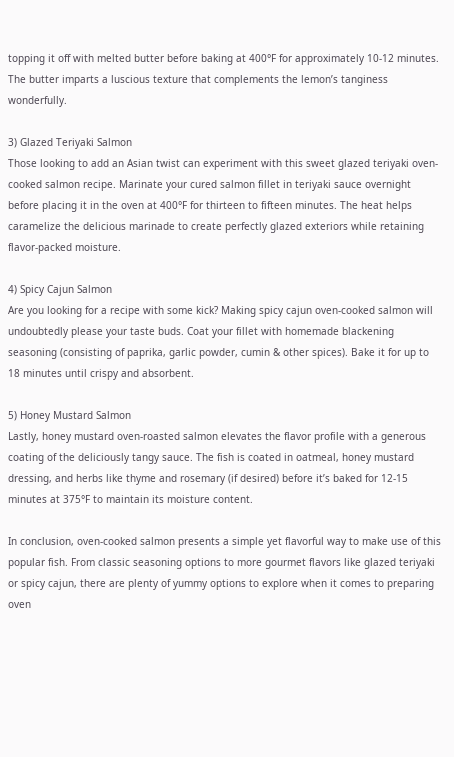topping it off with melted butter before baking at 400°F for approximately 10-12 minutes. The butter imparts a luscious texture that complements the lemon’s tanginess wonderfully.

3) Glazed Teriyaki Salmon
Those looking to add an Asian twist can experiment with this sweet glazed teriyaki oven-cooked salmon recipe. Marinate your cured salmon fillet in teriyaki sauce overnight before placing it in the oven at 400°F for thirteen to fifteen minutes. The heat helps caramelize the delicious marinade to create perfectly glazed exteriors while retaining flavor-packed moisture.

4) Spicy Cajun Salmon
Are you looking for a recipe with some kick? Making spicy cajun oven-cooked salmon will undoubtedly please your taste buds. Coat your fillet with homemade blackening seasoning (consisting of paprika, garlic powder, cumin & other spices). Bake it for up to 18 minutes until crispy and absorbent.

5) Honey Mustard Salmon
Lastly, honey mustard oven-roasted salmon elevates the flavor profile with a generous coating of the deliciously tangy sauce. The fish is coated in oatmeal, honey mustard dressing, and herbs like thyme and rosemary (if desired) before it’s baked for 12-15 minutes at 375°F to maintain its moisture content.

In conclusion, oven-cooked salmon presents a simple yet flavorful way to make use of this popular fish. From classic seasoning options to more gourmet flavors like glazed teriyaki or spicy cajun, there are plenty of yummy options to explore when it comes to preparing oven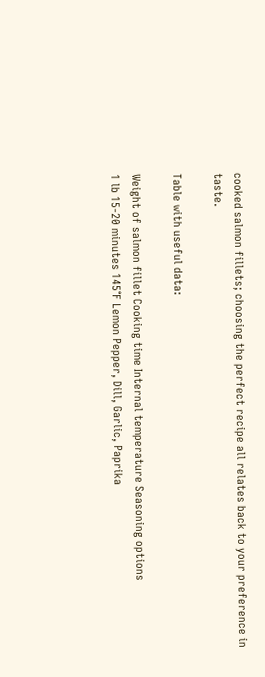cooked salmon fillets; choosing the perfect recipe all relates back to your preference in taste.

Table with useful data:

Weight of salmon fillet Cooking time Internal temperature Seasoning options
1 lb 15-20 minutes 145°F Lemon Pepper, Dill, Garlic, Paprika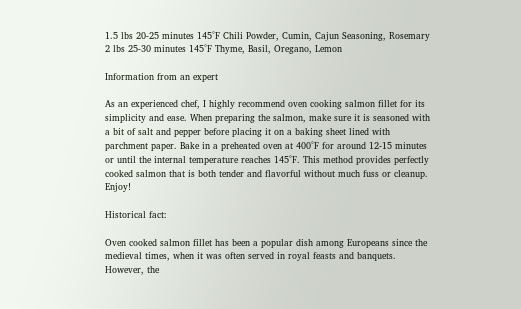1.5 lbs 20-25 minutes 145°F Chili Powder, Cumin, Cajun Seasoning, Rosemary
2 lbs 25-30 minutes 145°F Thyme, Basil, Oregano, Lemon

Information from an expert

As an experienced chef, I highly recommend oven cooking salmon fillet for its simplicity and ease. When preparing the salmon, make sure it is seasoned with a bit of salt and pepper before placing it on a baking sheet lined with parchment paper. Bake in a preheated oven at 400°F for around 12-15 minutes or until the internal temperature reaches 145°F. This method provides perfectly cooked salmon that is both tender and flavorful without much fuss or cleanup. Enjoy!

Historical fact:

Oven cooked salmon fillet has been a popular dish among Europeans since the medieval times, when it was often served in royal feasts and banquets. However, the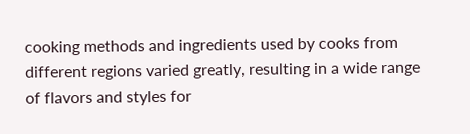cooking methods and ingredients used by cooks from different regions varied greatly, resulting in a wide range of flavors and styles for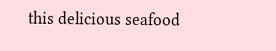this delicious seafood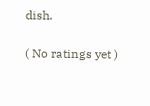dish.

( No ratings yet )